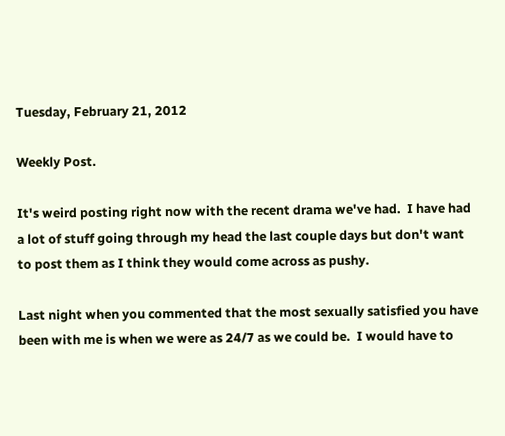Tuesday, February 21, 2012

Weekly Post.

It's weird posting right now with the recent drama we've had.  I have had a lot of stuff going through my head the last couple days but don't want to post them as I think they would come across as pushy.

Last night when you commented that the most sexually satisfied you have been with me is when we were as 24/7 as we could be.  I would have to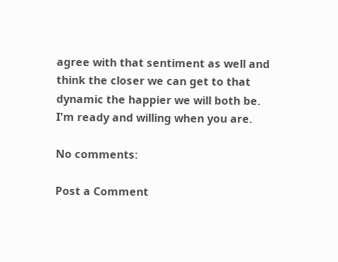agree with that sentiment as well and think the closer we can get to that dynamic the happier we will both be.  I'm ready and willing when you are.

No comments:

Post a Comment